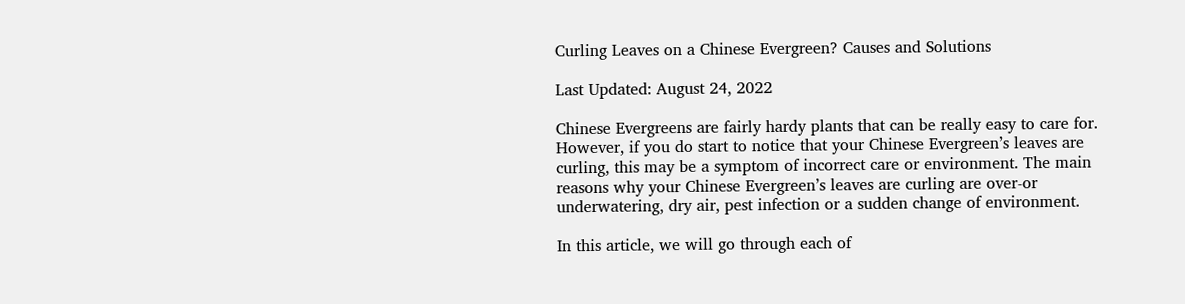Curling Leaves on a Chinese Evergreen? Causes and Solutions

Last Updated: August 24, 2022

Chinese Evergreens are fairly hardy plants that can be really easy to care for. However, if you do start to notice that your Chinese Evergreen’s leaves are curling, this may be a symptom of incorrect care or environment. The main reasons why your Chinese Evergreen’s leaves are curling are over-or underwatering, dry air, pest infection or a sudden change of environment.

In this article, we will go through each of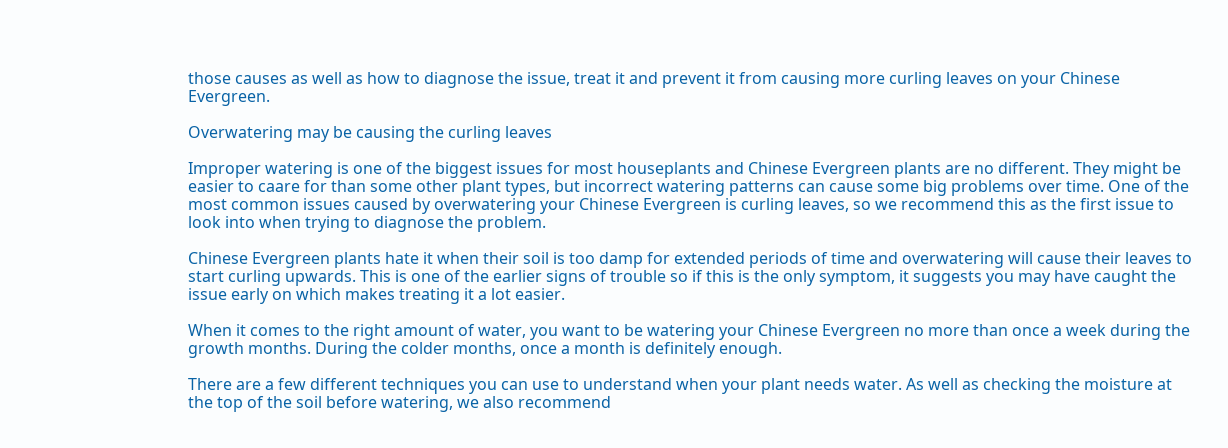those causes as well as how to diagnose the issue, treat it and prevent it from causing more curling leaves on your Chinese Evergreen.

Overwatering may be causing the curling leaves

Improper watering is one of the biggest issues for most houseplants and Chinese Evergreen plants are no different. They might be easier to caare for than some other plant types, but incorrect watering patterns can cause some big problems over time. One of the most common issues caused by overwatering your Chinese Evergreen is curling leaves, so we recommend this as the first issue to look into when trying to diagnose the problem.

Chinese Evergreen plants hate it when their soil is too damp for extended periods of time and overwatering will cause their leaves to start curling upwards. This is one of the earlier signs of trouble so if this is the only symptom, it suggests you may have caught the issue early on which makes treating it a lot easier.

When it comes to the right amount of water, you want to be watering your Chinese Evergreen no more than once a week during the growth months. During the colder months, once a month is definitely enough.

There are a few different techniques you can use to understand when your plant needs water. As well as checking the moisture at the top of the soil before watering, we also recommend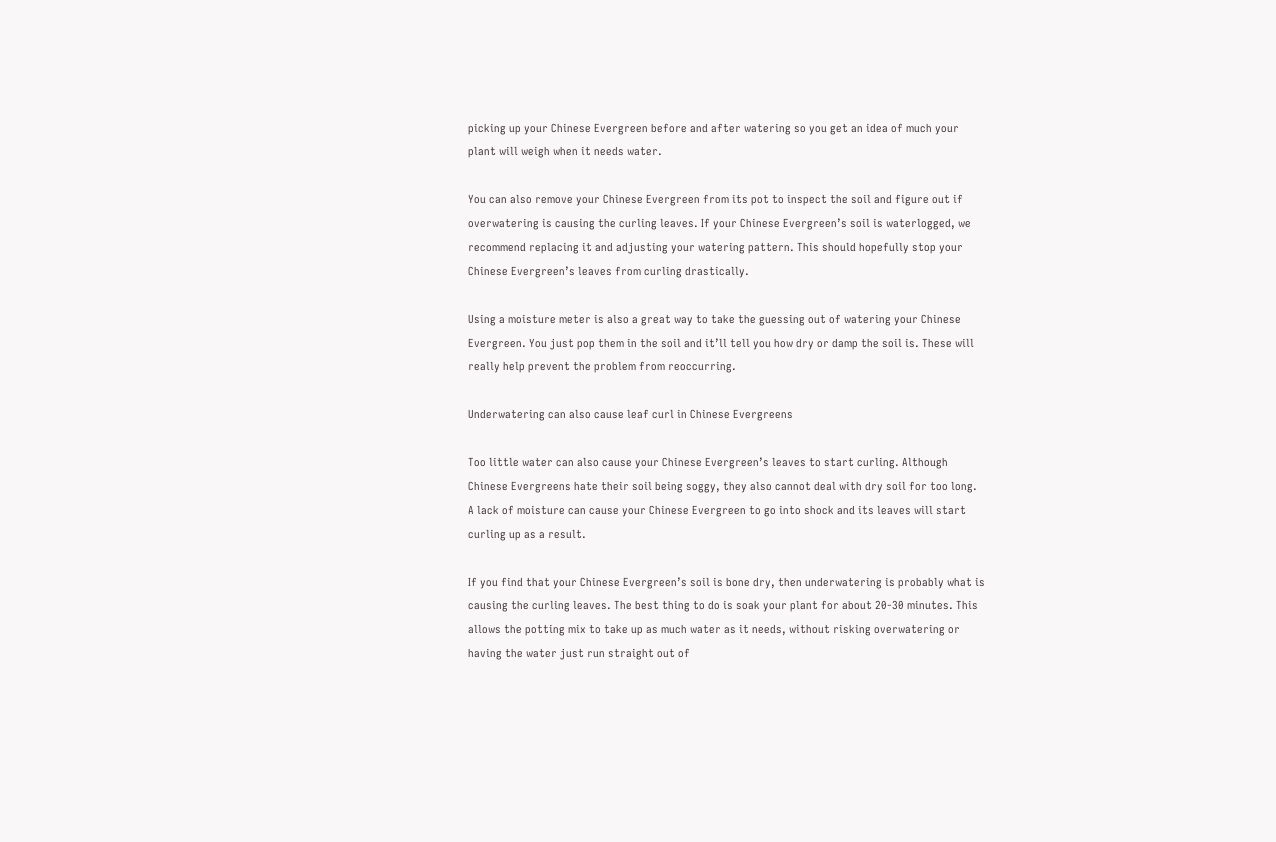picking up your Chinese Evergreen before and after watering so you get an idea of much your plant will weigh when it needs water.

You can also remove your Chinese Evergreen from its pot to inspect the soil and figure out if overwatering is causing the curling leaves. If your Chinese Evergreen’s soil is waterlogged, we recommend replacing it and adjusting your watering pattern. This should hopefully stop your Chinese Evergreen’s leaves from curling drastically.

Using a moisture meter is also a great way to take the guessing out of watering your Chinese Evergreen. You just pop them in the soil and it’ll tell you how dry or damp the soil is. These will really help prevent the problem from reoccurring.

Underwatering can also cause leaf curl in Chinese Evergreens

Too little water can also cause your Chinese Evergreen’s leaves to start curling. Although Chinese Evergreens hate their soil being soggy, they also cannot deal with dry soil for too long.  A lack of moisture can cause your Chinese Evergreen to go into shock and its leaves will start curling up as a result.

If you find that your Chinese Evergreen’s soil is bone dry, then underwatering is probably what is causing the curling leaves. The best thing to do is soak your plant for about 20-30 minutes. This allows the potting mix to take up as much water as it needs, without risking overwatering or having the water just run straight out of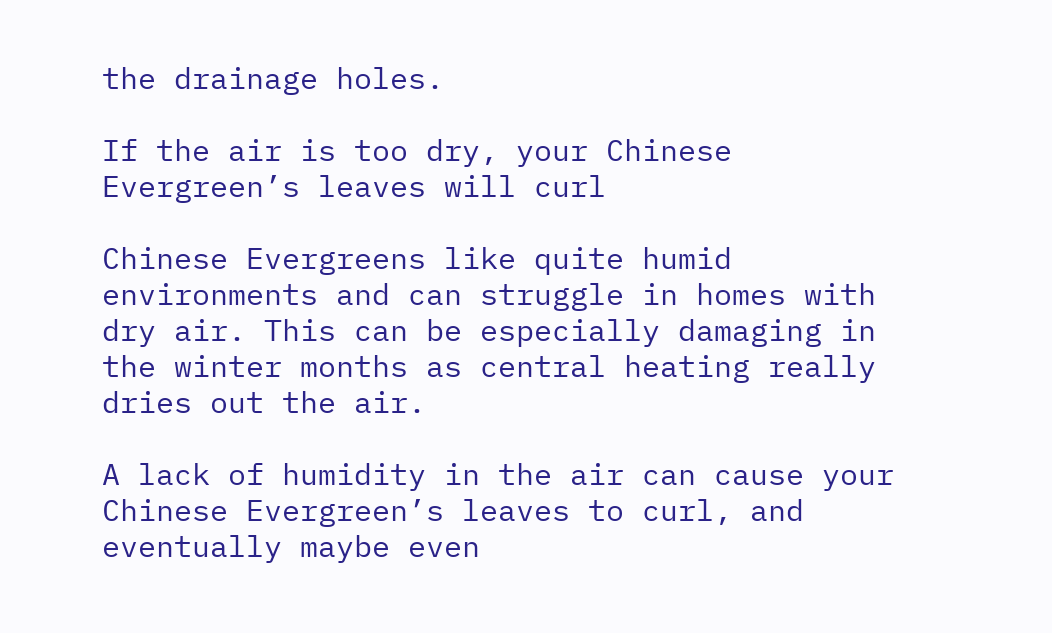the drainage holes.

If the air is too dry, your Chinese Evergreen’s leaves will curl

Chinese Evergreens like quite humid environments and can struggle in homes with dry air. This can be especially damaging in the winter months as central heating really dries out the air.

A lack of humidity in the air can cause your Chinese Evergreen’s leaves to curl, and eventually maybe even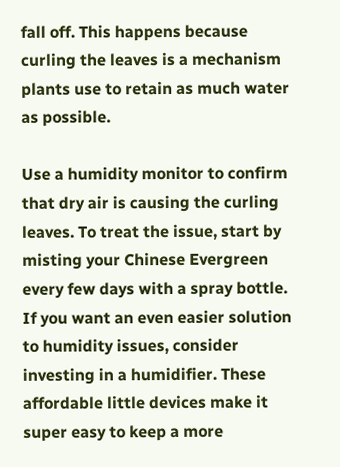fall off. This happens because curling the leaves is a mechanism plants use to retain as much water as possible.

Use a humidity monitor to confirm that dry air is causing the curling leaves. To treat the issue, start by misting your Chinese Evergreen every few days with a spray bottle. If you want an even easier solution to humidity issues, consider investing in a humidifier. These affordable little devices make it super easy to keep a more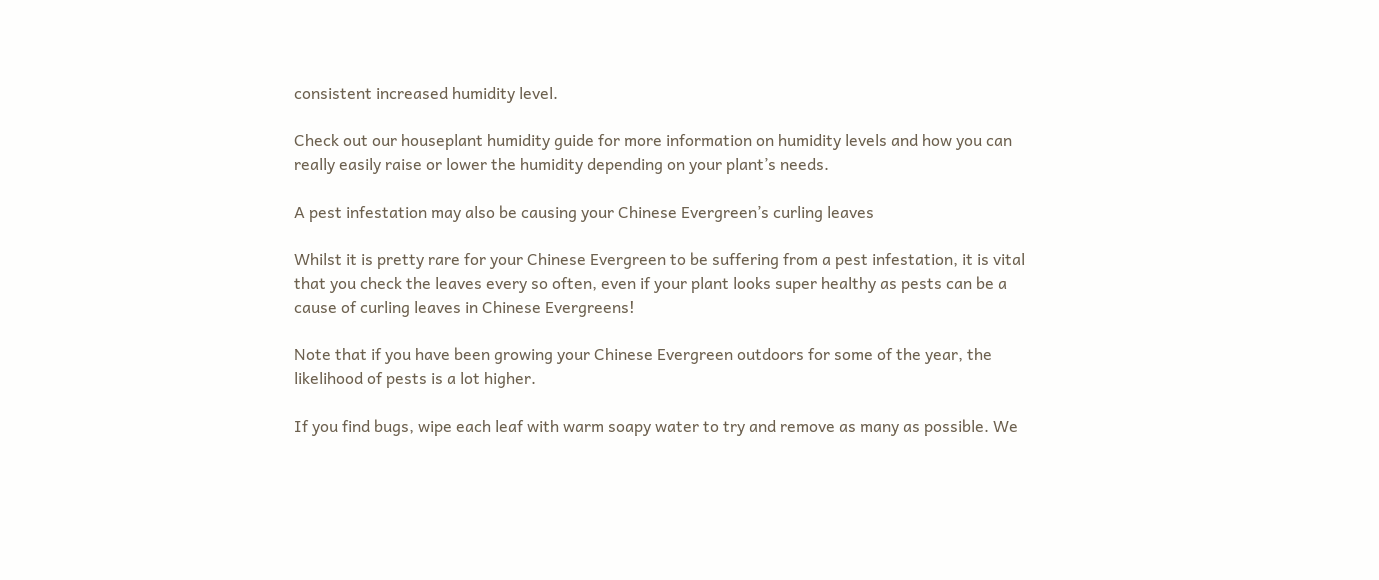consistent increased humidity level.

Check out our houseplant humidity guide for more information on humidity levels and how you can really easily raise or lower the humidity depending on your plant’s needs.

A pest infestation may also be causing your Chinese Evergreen’s curling leaves

Whilst it is pretty rare for your Chinese Evergreen to be suffering from a pest infestation, it is vital that you check the leaves every so often, even if your plant looks super healthy as pests can be a cause of curling leaves in Chinese Evergreens!

Note that if you have been growing your Chinese Evergreen outdoors for some of the year, the likelihood of pests is a lot higher.

If you find bugs, wipe each leaf with warm soapy water to try and remove as many as possible. We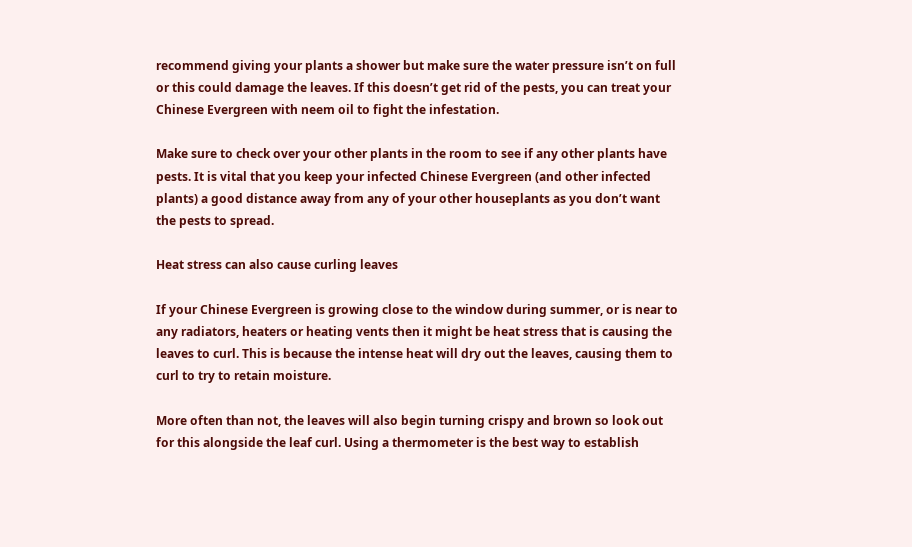recommend giving your plants a shower but make sure the water pressure isn’t on full or this could damage the leaves. If this doesn’t get rid of the pests, you can treat your Chinese Evergreen with neem oil to fight the infestation.

Make sure to check over your other plants in the room to see if any other plants have pests. It is vital that you keep your infected Chinese Evergreen (and other infected plants) a good distance away from any of your other houseplants as you don’t want the pests to spread.

Heat stress can also cause curling leaves

If your Chinese Evergreen is growing close to the window during summer, or is near to any radiators, heaters or heating vents then it might be heat stress that is causing the leaves to curl. This is because the intense heat will dry out the leaves, causing them to curl to try to retain moisture.

More often than not, the leaves will also begin turning crispy and brown so look out for this alongside the leaf curl. Using a thermometer is the best way to establish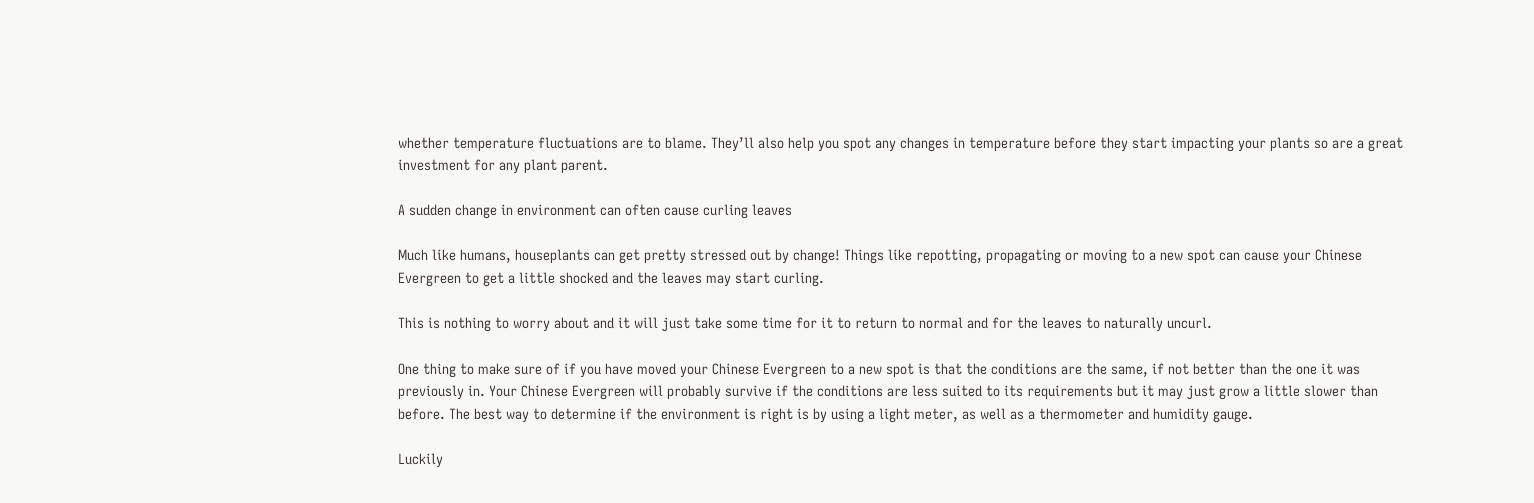whether temperature fluctuations are to blame. They’ll also help you spot any changes in temperature before they start impacting your plants so are a great investment for any plant parent.

A sudden change in environment can often cause curling leaves

Much like humans, houseplants can get pretty stressed out by change! Things like repotting, propagating or moving to a new spot can cause your Chinese Evergreen to get a little shocked and the leaves may start curling.

This is nothing to worry about and it will just take some time for it to return to normal and for the leaves to naturally uncurl.

One thing to make sure of if you have moved your Chinese Evergreen to a new spot is that the conditions are the same, if not better than the one it was previously in. Your Chinese Evergreen will probably survive if the conditions are less suited to its requirements but it may just grow a little slower than before. The best way to determine if the environment is right is by using a light meter, as well as a thermometer and humidity gauge.

Luckily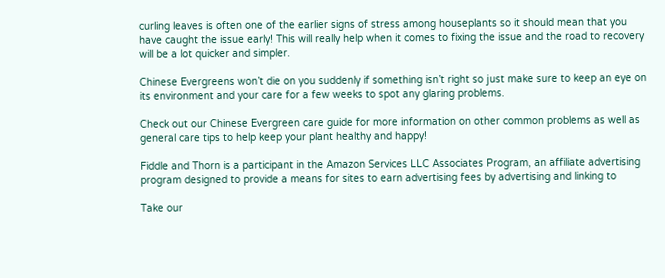curling leaves is often one of the earlier signs of stress among houseplants so it should mean that you have caught the issue early! This will really help when it comes to fixing the issue and the road to recovery will be a lot quicker and simpler.

Chinese Evergreens won’t die on you suddenly if something isn’t right so just make sure to keep an eye on its environment and your care for a few weeks to spot any glaring problems.

Check out our Chinese Evergreen care guide for more information on other common problems as well as general care tips to help keep your plant healthy and happy!

Fiddle and Thorn is a participant in the Amazon Services LLC Associates Program, an affiliate advertising program designed to provide a means for sites to earn advertising fees by advertising and linking to

Take our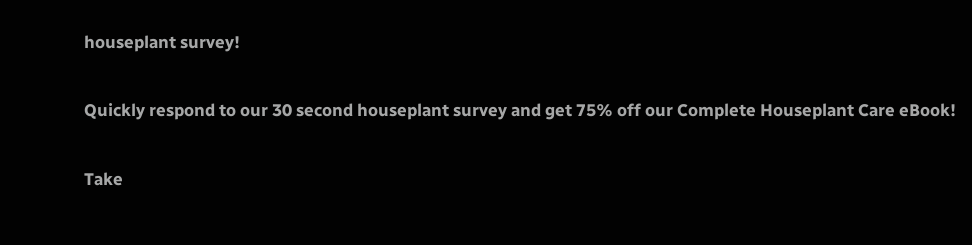houseplant survey!

Quickly respond to our 30 second houseplant survey and get 75% off our Complete Houseplant Care eBook!

Take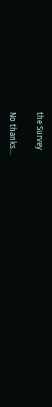the Survey

No thanks...